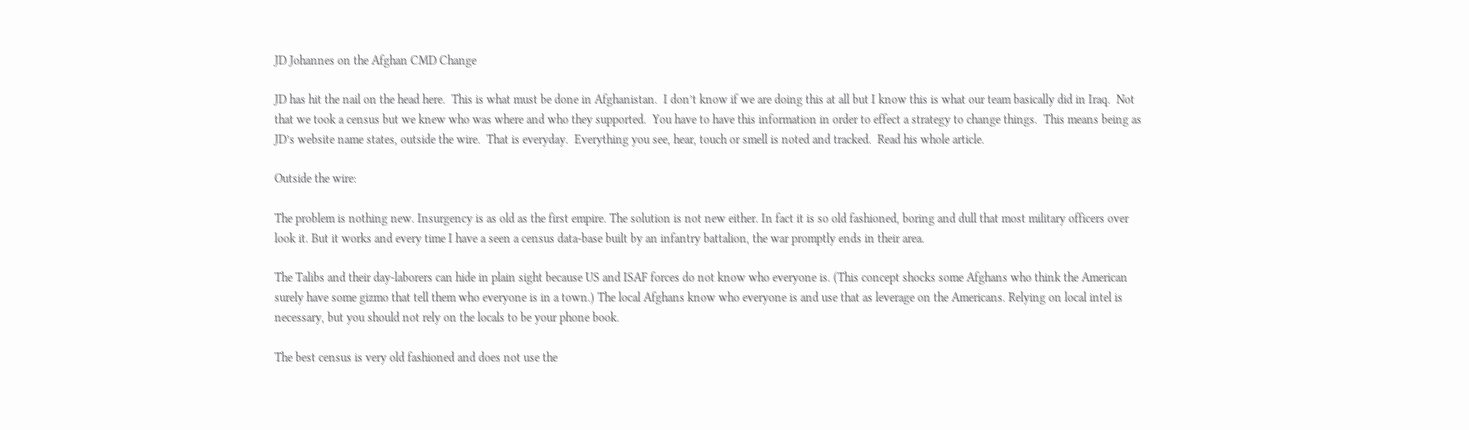JD Johannes on the Afghan CMD Change

JD has hit the nail on the head here.  This is what must be done in Afghanistan.  I don’t know if we are doing this at all but I know this is what our team basically did in Iraq.  Not that we took a census but we knew who was where and who they supported.  You have to have this information in order to effect a strategy to change things.  This means being as JD’s website name states, outside the wire.  That is everyday.  Everything you see, hear, touch or smell is noted and tracked.  Read his whole article.

Outside the wire:

The problem is nothing new. Insurgency is as old as the first empire. The solution is not new either. In fact it is so old fashioned, boring and dull that most military officers over look it. But it works and every time I have a seen a census data-base built by an infantry battalion, the war promptly ends in their area.

The Talibs and their day-laborers can hide in plain sight because US and ISAF forces do not know who everyone is. (This concept shocks some Afghans who think the American surely have some gizmo that tell them who everyone is in a town.) The local Afghans know who everyone is and use that as leverage on the Americans. Relying on local intel is necessary, but you should not rely on the locals to be your phone book.

The best census is very old fashioned and does not use the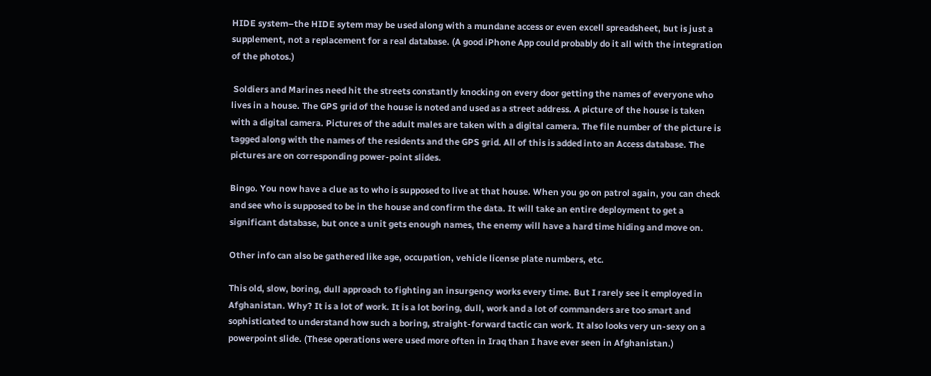HIDE system–the HIDE sytem may be used along with a mundane access or even excell spreadsheet, but is just a supplement, not a replacement for a real database. (A good iPhone App could probably do it all with the integration of the photos.)

 Soldiers and Marines need hit the streets constantly knocking on every door getting the names of everyone who lives in a house. The GPS grid of the house is noted and used as a street address. A picture of the house is taken with a digital camera. Pictures of the adult males are taken with a digital camera. The file number of the picture is tagged along with the names of the residents and the GPS grid. All of this is added into an Access database. The pictures are on corresponding power-point slides.

Bingo. You now have a clue as to who is supposed to live at that house. When you go on patrol again, you can check and see who is supposed to be in the house and confirm the data. It will take an entire deployment to get a significant database, but once a unit gets enough names, the enemy will have a hard time hiding and move on.

Other info can also be gathered like age, occupation, vehicle license plate numbers, etc.

This old, slow, boring, dull approach to fighting an insurgency works every time. But I rarely see it employed in Afghanistan. Why? It is a lot of work. It is a lot boring, dull, work and a lot of commanders are too smart and sophisticated to understand how such a boring, straight-forward tactic can work. It also looks very un-sexy on a powerpoint slide. (These operations were used more often in Iraq than I have ever seen in Afghanistan.)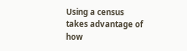Using a census takes advantage of how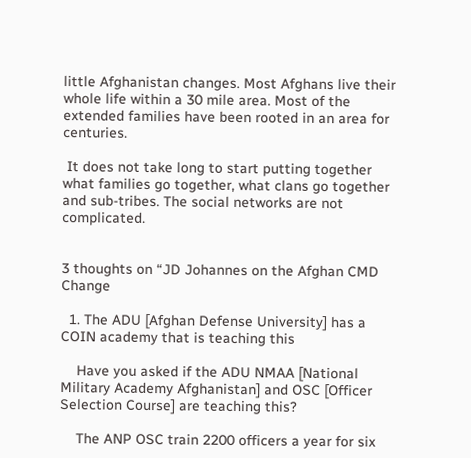little Afghanistan changes. Most Afghans live their whole life within a 30 mile area. Most of the extended families have been rooted in an area for centuries.

 It does not take long to start putting together what families go together, what clans go together and sub-tribes. The social networks are not complicated.


3 thoughts on “JD Johannes on the Afghan CMD Change

  1. The ADU [Afghan Defense University] has a COIN academy that is teaching this

    Have you asked if the ADU NMAA [National Military Academy Afghanistan] and OSC [Officer Selection Course] are teaching this?

    The ANP OSC train 2200 officers a year for six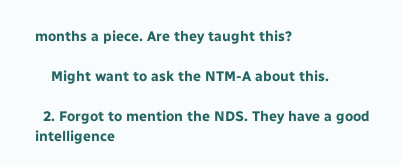months a piece. Are they taught this?

    Might want to ask the NTM-A about this.

  2. Forgot to mention the NDS. They have a good intelligence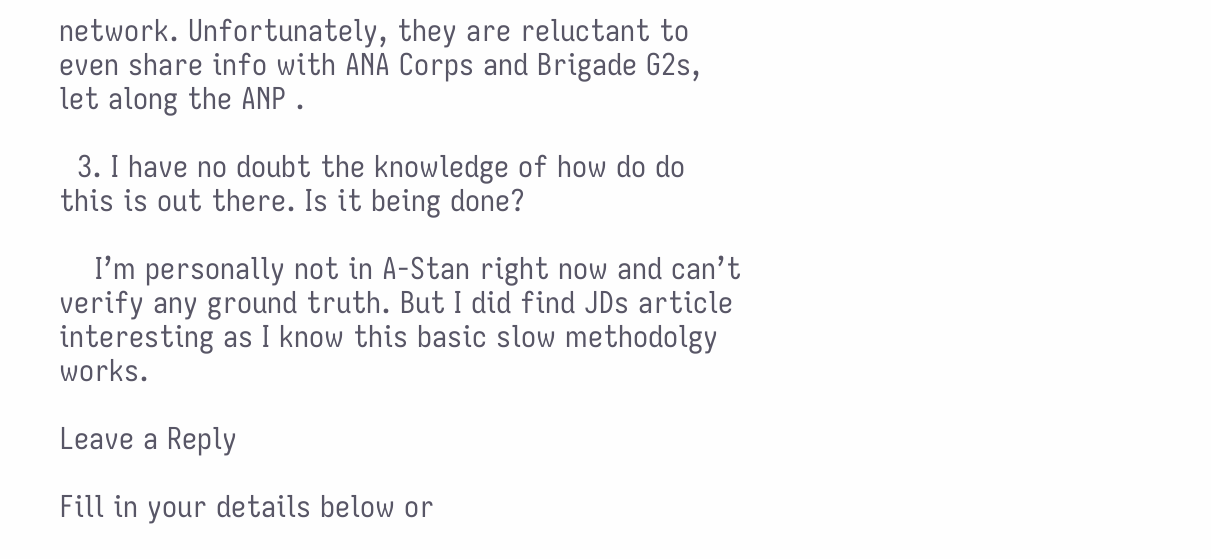network. Unfortunately, they are reluctant to even share info with ANA Corps and Brigade G2s, let along the ANP .

  3. I have no doubt the knowledge of how do do this is out there. Is it being done?

    I’m personally not in A-Stan right now and can’t verify any ground truth. But I did find JDs article interesting as I know this basic slow methodolgy works.

Leave a Reply

Fill in your details below or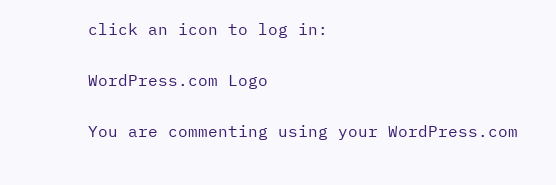click an icon to log in:

WordPress.com Logo

You are commenting using your WordPress.com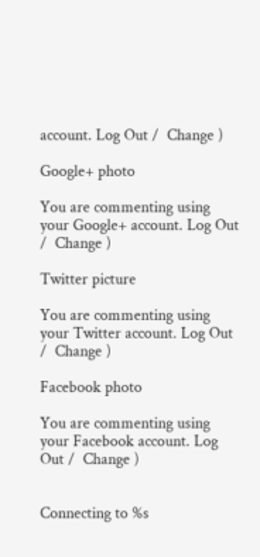account. Log Out /  Change )

Google+ photo

You are commenting using your Google+ account. Log Out /  Change )

Twitter picture

You are commenting using your Twitter account. Log Out /  Change )

Facebook photo

You are commenting using your Facebook account. Log Out /  Change )


Connecting to %s